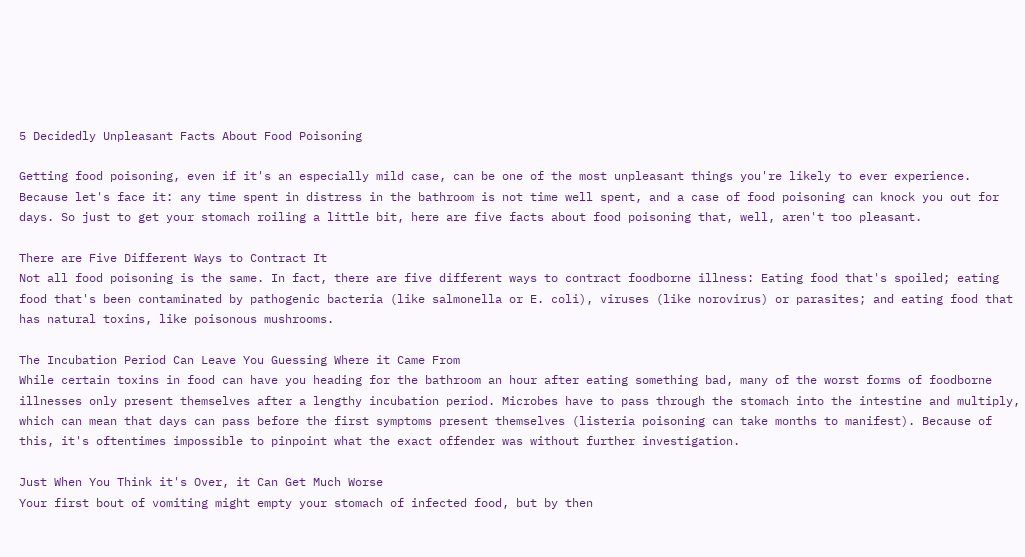5 Decidedly Unpleasant Facts About Food Poisoning

Getting food poisoning, even if it's an especially mild case, can be one of the most unpleasant things you're likely to ever experience. Because let's face it: any time spent in distress in the bathroom is not time well spent, and a case of food poisoning can knock you out for days. So just to get your stomach roiling a little bit, here are five facts about food poisoning that, well, aren't too pleasant.

There are Five Different Ways to Contract It
Not all food poisoning is the same. In fact, there are five different ways to contract foodborne illness: Eating food that's spoiled; eating food that's been contaminated by pathogenic bacteria (like salmonella or E. coli), viruses (like norovirus) or parasites; and eating food that has natural toxins, like poisonous mushrooms.

The Incubation Period Can Leave You Guessing Where it Came From
While certain toxins in food can have you heading for the bathroom an hour after eating something bad, many of the worst forms of foodborne illnesses only present themselves after a lengthy incubation period. Microbes have to pass through the stomach into the intestine and multiply, which can mean that days can pass before the first symptoms present themselves (listeria poisoning can take months to manifest). Because of this, it's oftentimes impossible to pinpoint what the exact offender was without further investigation.

Just When You Think it's Over, it Can Get Much Worse
Your first bout of vomiting might empty your stomach of infected food, but by then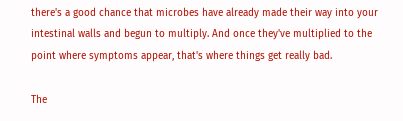there's a good chance that microbes have already made their way into your intestinal walls and begun to multiply. And once they've multiplied to the point where symptoms appear, that's where things get really bad.

The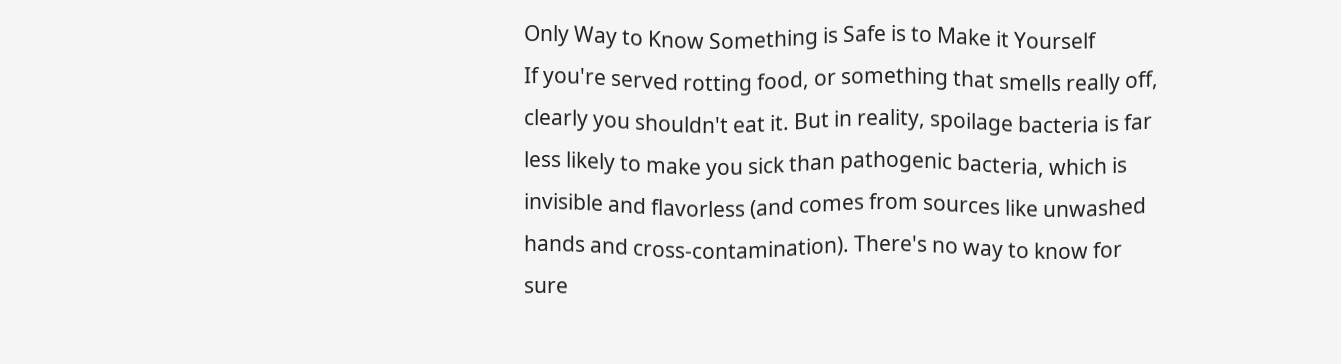Only Way to Know Something is Safe is to Make it Yourself
If you're served rotting food, or something that smells really off, clearly you shouldn't eat it. But in reality, spoilage bacteria is far less likely to make you sick than pathogenic bacteria, which is invisible and flavorless (and comes from sources like unwashed hands and cross-contamination). There's no way to know for sure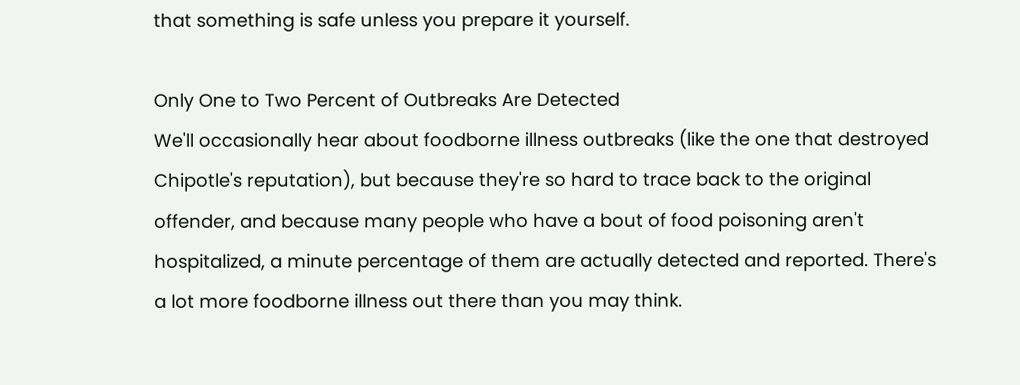that something is safe unless you prepare it yourself.

Only One to Two Percent of Outbreaks Are Detected
We'll occasionally hear about foodborne illness outbreaks (like the one that destroyed Chipotle's reputation), but because they're so hard to trace back to the original offender, and because many people who have a bout of food poisoning aren't hospitalized, a minute percentage of them are actually detected and reported. There's a lot more foodborne illness out there than you may think.